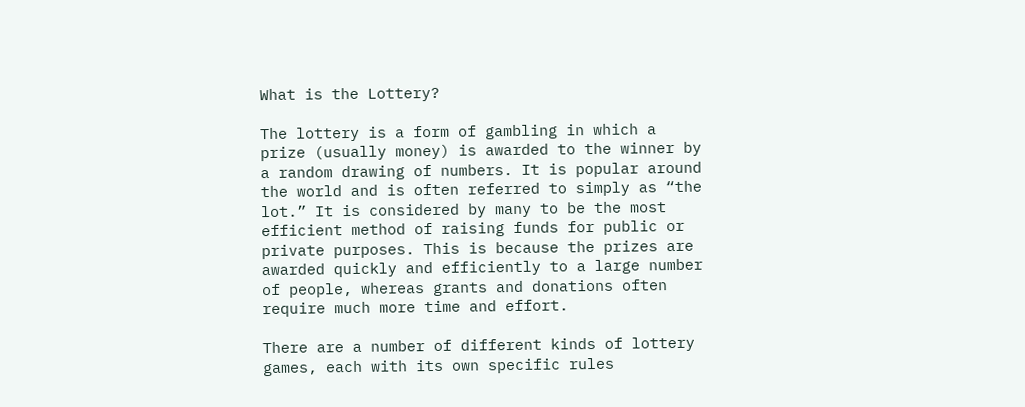What is the Lottery?

The lottery is a form of gambling in which a prize (usually money) is awarded to the winner by a random drawing of numbers. It is popular around the world and is often referred to simply as “the lot.” It is considered by many to be the most efficient method of raising funds for public or private purposes. This is because the prizes are awarded quickly and efficiently to a large number of people, whereas grants and donations often require much more time and effort.

There are a number of different kinds of lottery games, each with its own specific rules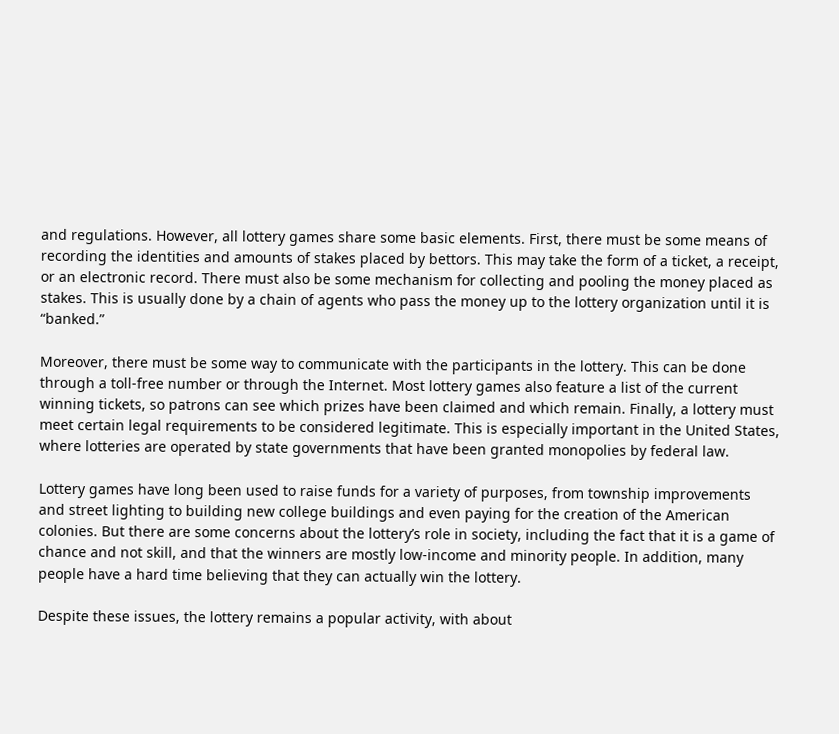and regulations. However, all lottery games share some basic elements. First, there must be some means of recording the identities and amounts of stakes placed by bettors. This may take the form of a ticket, a receipt, or an electronic record. There must also be some mechanism for collecting and pooling the money placed as stakes. This is usually done by a chain of agents who pass the money up to the lottery organization until it is “banked.”

Moreover, there must be some way to communicate with the participants in the lottery. This can be done through a toll-free number or through the Internet. Most lottery games also feature a list of the current winning tickets, so patrons can see which prizes have been claimed and which remain. Finally, a lottery must meet certain legal requirements to be considered legitimate. This is especially important in the United States, where lotteries are operated by state governments that have been granted monopolies by federal law.

Lottery games have long been used to raise funds for a variety of purposes, from township improvements and street lighting to building new college buildings and even paying for the creation of the American colonies. But there are some concerns about the lottery’s role in society, including the fact that it is a game of chance and not skill, and that the winners are mostly low-income and minority people. In addition, many people have a hard time believing that they can actually win the lottery.

Despite these issues, the lottery remains a popular activity, with about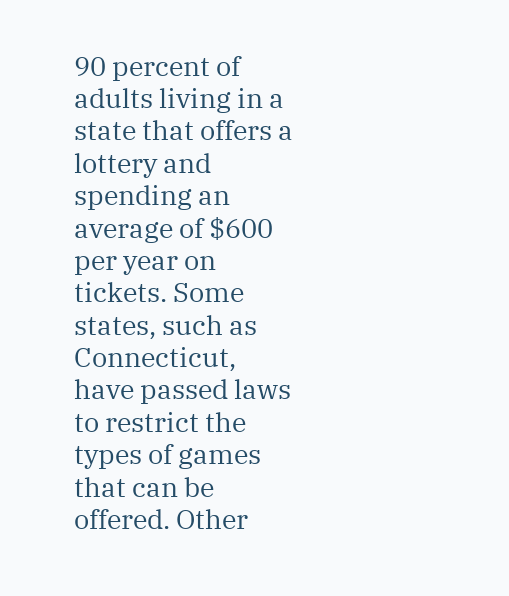90 percent of adults living in a state that offers a lottery and spending an average of $600 per year on tickets. Some states, such as Connecticut, have passed laws to restrict the types of games that can be offered. Other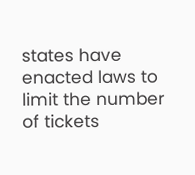states have enacted laws to limit the number of tickets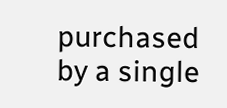purchased by a single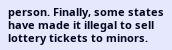person. Finally, some states have made it illegal to sell lottery tickets to minors.